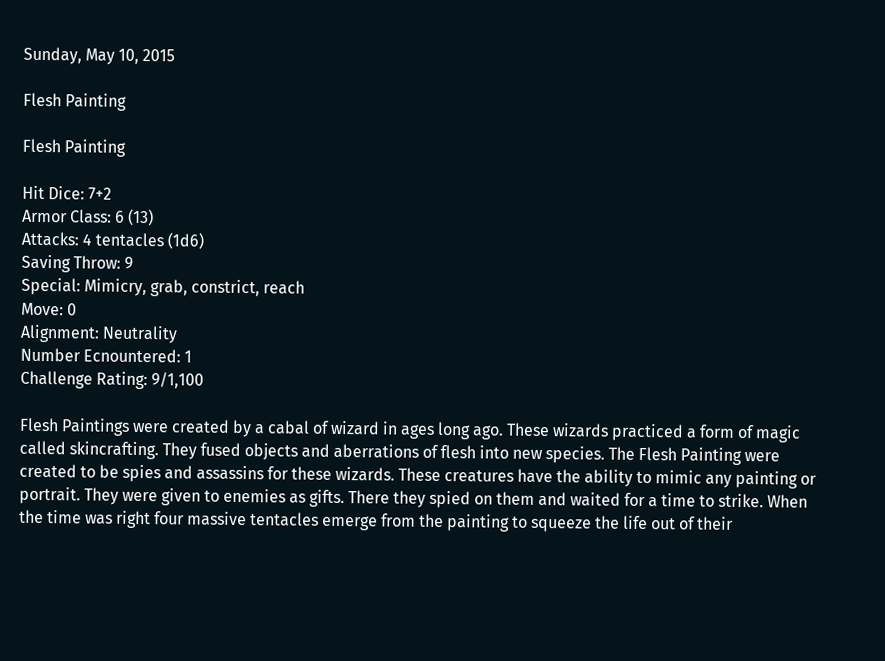Sunday, May 10, 2015

Flesh Painting

Flesh Painting

Hit Dice: 7+2
Armor Class: 6 (13)
Attacks: 4 tentacles (1d6)
Saving Throw: 9
Special: Mimicry, grab, constrict, reach
Move: 0
Alignment: Neutrality
Number Ecnountered: 1
Challenge Rating: 9/1,100

Flesh Paintings were created by a cabal of wizard in ages long ago. These wizards practiced a form of magic called skincrafting. They fused objects and aberrations of flesh into new species. The Flesh Painting were created to be spies and assassins for these wizards. These creatures have the ability to mimic any painting or portrait. They were given to enemies as gifts. There they spied on them and waited for a time to strike. When the time was right four massive tentacles emerge from the painting to squeeze the life out of their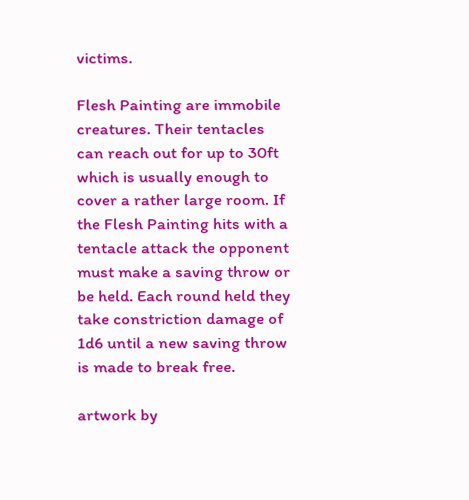victims.

Flesh Painting are immobile creatures. Their tentacles can reach out for up to 30ft which is usually enough to cover a rather large room. If the Flesh Painting hits with a tentacle attack the opponent must make a saving throw or be held. Each round held they take constriction damage of 1d6 until a new saving throw is made to break free.

artwork by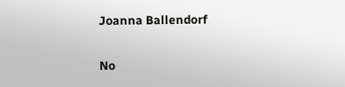Joanna Ballendorf

No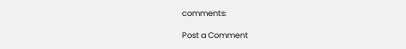comments:

Post a Comment